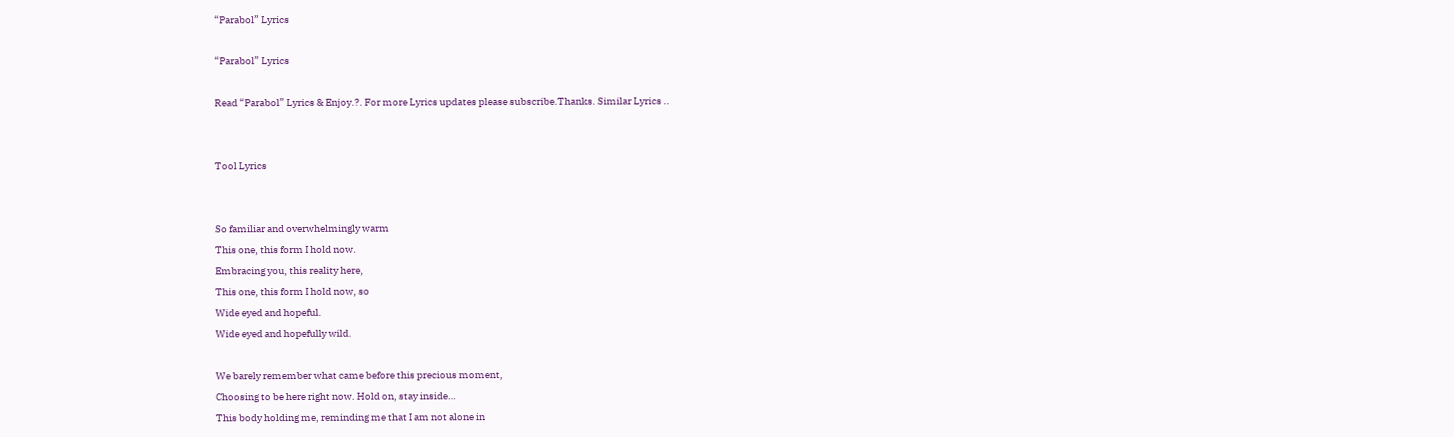“Parabol” Lyrics

“Parabol” Lyrics

Read “Parabol” Lyrics & Enjoy.?. For more Lyrics updates please subscribe.Thanks. Similar Lyrics ..


Tool Lyrics


So familiar and overwhelmingly warm
This one, this form I hold now.
Embracing you, this reality here,
This one, this form I hold now, so
Wide eyed and hopeful.
Wide eyed and hopefully wild.

We barely remember what came before this precious moment,
Choosing to be here right now. Hold on, stay inside…
This body holding me, reminding me that I am not alone in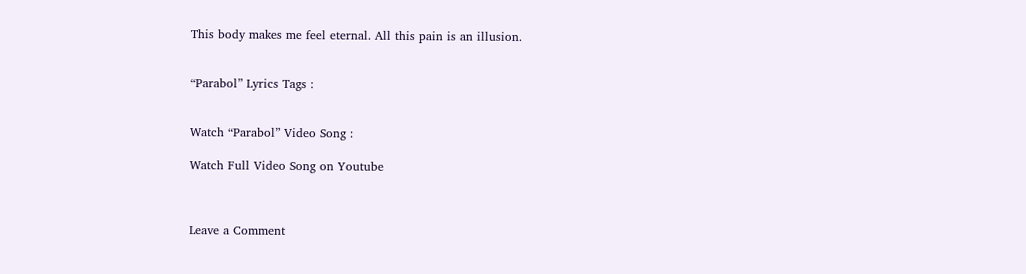This body makes me feel eternal. All this pain is an illusion.


“Parabol” Lyrics Tags :


Watch “Parabol” Video Song :

Watch Full Video Song on Youtube



Leave a Comment